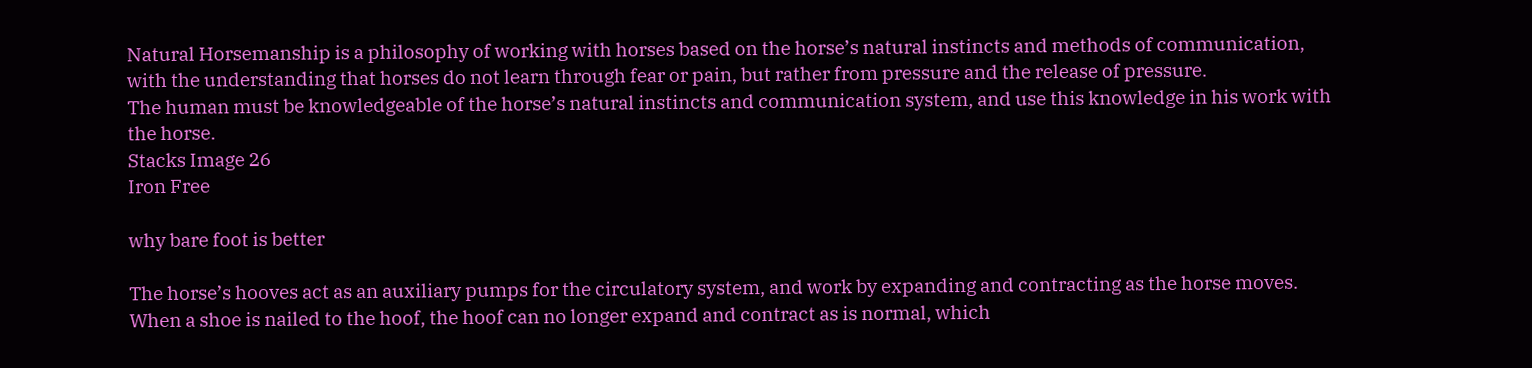Natural Horsemanship is a philosophy of working with horses based on the horse’s natural instincts and methods of communication, with the understanding that horses do not learn through fear or pain, but rather from pressure and the release of pressure.
The human must be knowledgeable of the horse’s natural instincts and communication system, and use this knowledge in his work with the horse.
Stacks Image 26
Iron Free

why bare foot is better

The horse’s hooves act as an auxiliary pumps for the circulatory system, and work by expanding and contracting as the horse moves.  When a shoe is nailed to the hoof, the hoof can no longer expand and contract as is normal, which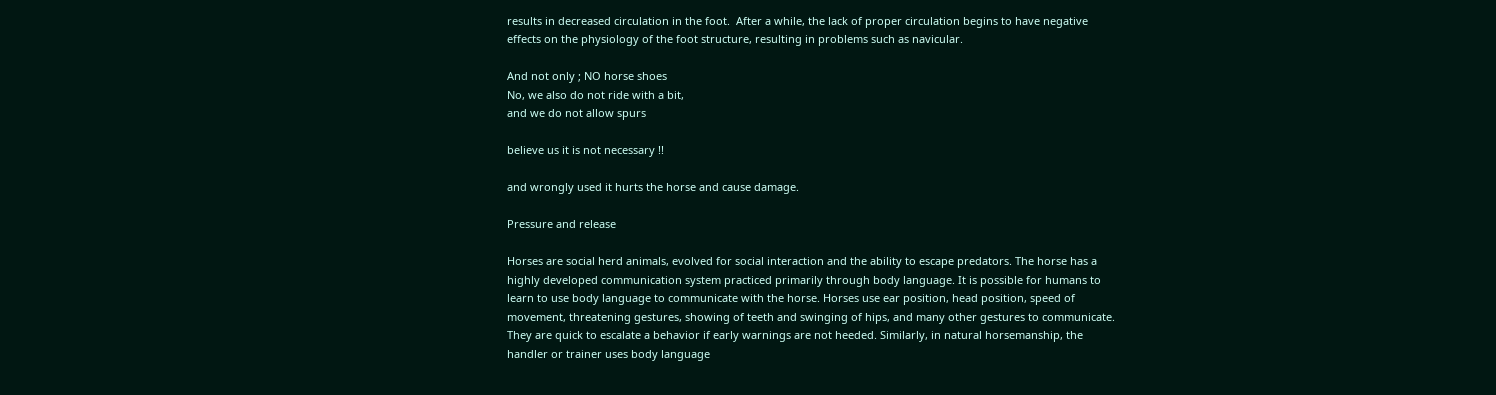results in decreased circulation in the foot.  After a while, the lack of proper circulation begins to have negative effects on the physiology of the foot structure, resulting in problems such as navicular.

And not only ; NO horse shoes
No, we also do not ride with a bit,
and we do not allow spurs

believe us it is not necessary !!

and wrongly used it hurts the horse and cause damage.

Pressure and release

Horses are social herd animals, evolved for social interaction and the ability to escape predators. The horse has a highly developed communication system practiced primarily through body language. It is possible for humans to learn to use body language to communicate with the horse. Horses use ear position, head position, speed of movement, threatening gestures, showing of teeth and swinging of hips, and many other gestures to communicate. They are quick to escalate a behavior if early warnings are not heeded. Similarly, in natural horsemanship, the handler or trainer uses body language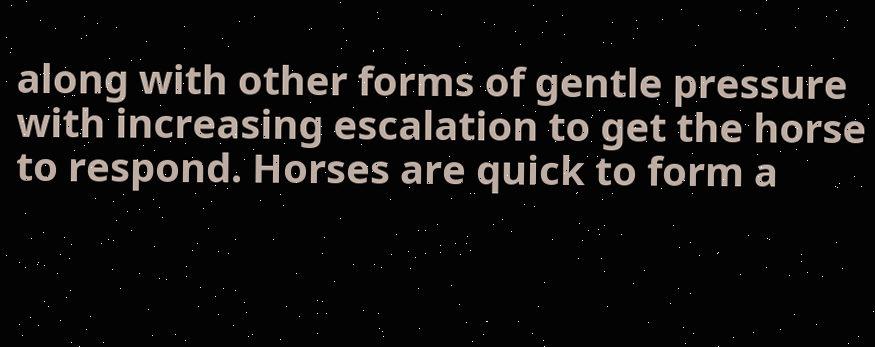along with other forms of gentle pressure with increasing escalation to get the horse to respond. Horses are quick to form a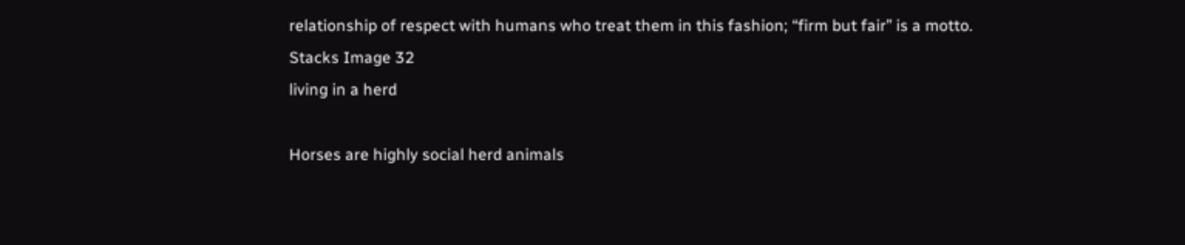relationship of respect with humans who treat them in this fashion; “firm but fair” is a motto.
Stacks Image 32
living in a herd

Horses are highly social herd animals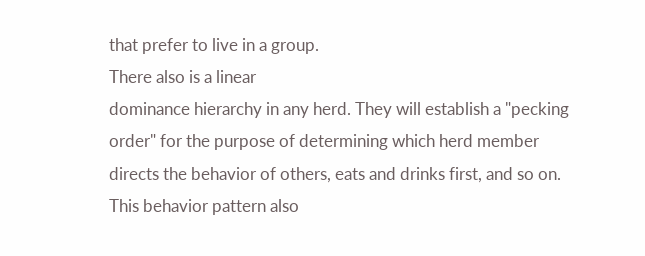that prefer to live in a group.
There also is a linear
dominance hierarchy in any herd. They will establish a "pecking order" for the purpose of determining which herd member directs the behavior of others, eats and drinks first, and so on. This behavior pattern also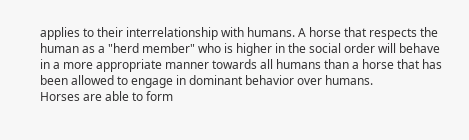applies to their interrelationship with humans. A horse that respects the human as a "herd member" who is higher in the social order will behave in a more appropriate manner towards all humans than a horse that has been allowed to engage in dominant behavior over humans.
Horses are able to form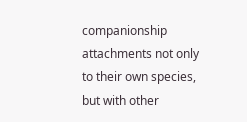companionship attachments not only to their own species, but with other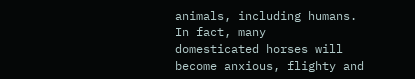animals, including humans. In fact, many
domesticated horses will become anxious, flighty and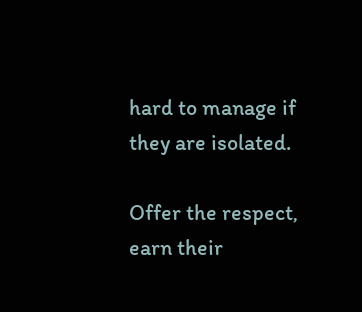hard to manage if they are isolated.

Offer the respect, earn their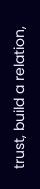trust, build a relation,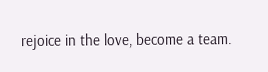rejoice in the love, become a team.